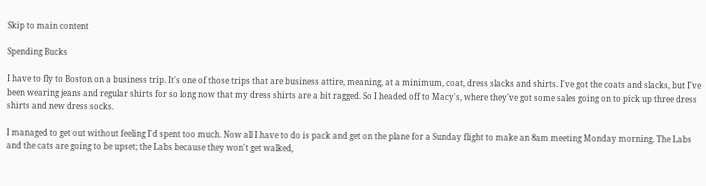Skip to main content

Spending Bucks

I have to fly to Boston on a business trip. It's one of those trips that are business attire, meaning, at a minimum, coat, dress slacks and shirts. I've got the coats and slacks, but I've been wearing jeans and regular shirts for so long now that my dress shirts are a bit ragged. So I headed off to Macy's, where they've got some sales going on to pick up three dress shirts and new dress socks.

I managed to get out without feeling I'd spent too much. Now all I have to do is pack and get on the plane for a Sunday flight to make an 8am meeting Monday morning. The Labs and the cats are going to be upset; the Labs because they won't get walked,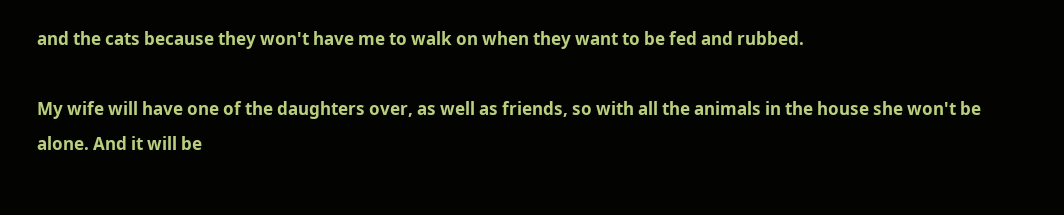and the cats because they won't have me to walk on when they want to be fed and rubbed.

My wife will have one of the daughters over, as well as friends, so with all the animals in the house she won't be alone. And it will be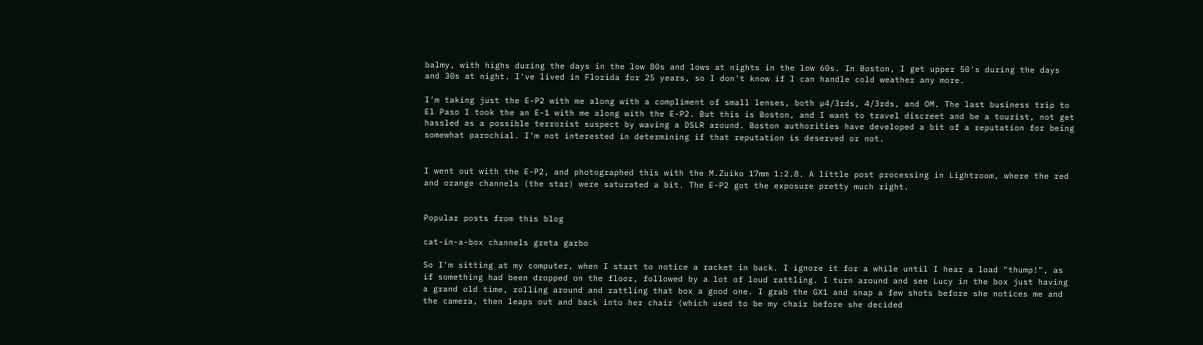balmy, with highs during the days in the low 80s and lows at nights in the low 60s. In Boston, I get upper 50's during the days and 30s at night. I've lived in Florida for 25 years, so I don't know if I can handle cold weather any more.

I'm taking just the E-P2 with me along with a compliment of small lenses, both µ4/3rds, 4/3rds, and OM. The last business trip to El Paso I took the an E-1 with me along with the E-P2. But this is Boston, and I want to travel discreet and be a tourist, not get hassled as a possible terrorist suspect by waving a DSLR around. Boston authorities have developed a bit of a reputation for being somewhat parochial. I'm not interested in determining if that reputation is deserved or not.


I went out with the E-P2, and photographed this with the M.Zuiko 17mm 1:2.8. A little post processing in Lightroom, where the red and orange channels (the star) were saturated a bit. The E-P2 got the exposure pretty much right.


Popular posts from this blog

cat-in-a-box channels greta garbo

So I'm sitting at my computer, when I start to notice a racket in back. I ignore it for a while until I hear a load "thump!", as if something had been dropped on the floor, followed by a lot of loud rattling. I turn around and see Lucy in the box just having a grand old time, rolling around and rattling that box a good one. I grab the GX1 and snap a few shots before she notices me and the camera, then leaps out and back into her chair (which used to be my chair before she decided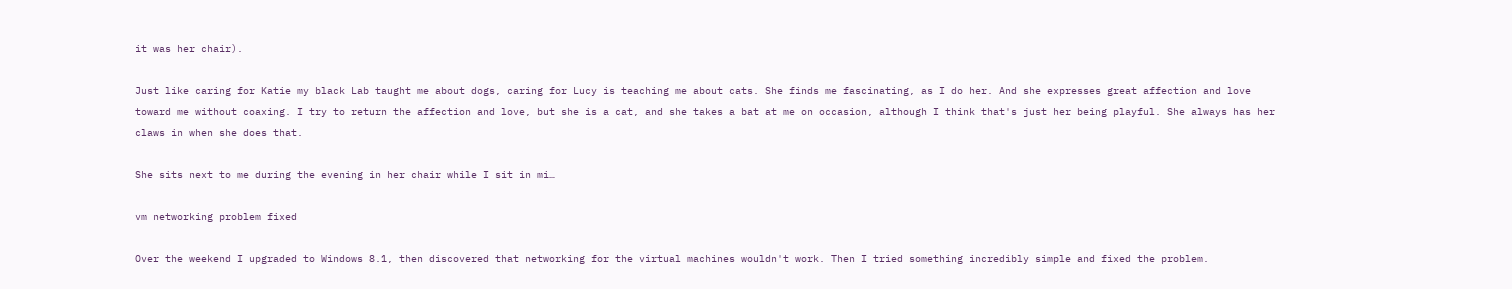it was her chair).

Just like caring for Katie my black Lab taught me about dogs, caring for Lucy is teaching me about cats. She finds me fascinating, as I do her. And she expresses great affection and love toward me without coaxing. I try to return the affection and love, but she is a cat, and she takes a bat at me on occasion, although I think that's just her being playful. She always has her claws in when she does that.

She sits next to me during the evening in her chair while I sit in mi…

vm networking problem fixed

Over the weekend I upgraded to Windows 8.1, then discovered that networking for the virtual machines wouldn't work. Then I tried something incredibly simple and fixed the problem.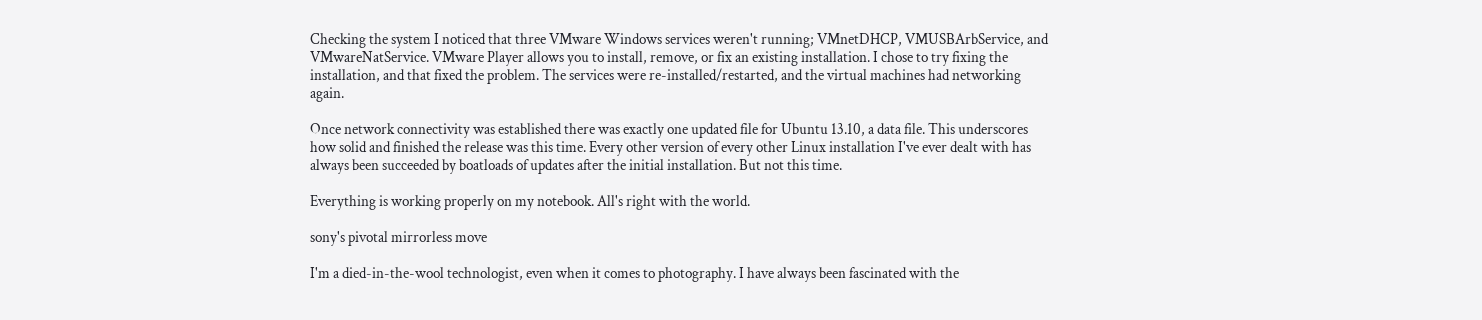Checking the system I noticed that three VMware Windows services weren't running; VMnetDHCP, VMUSBArbService, and VMwareNatService. VMware Player allows you to install, remove, or fix an existing installation. I chose to try fixing the installation, and that fixed the problem. The services were re-installed/restarted, and the virtual machines had networking again.

Once network connectivity was established there was exactly one updated file for Ubuntu 13.10, a data file. This underscores how solid and finished the release was this time. Every other version of every other Linux installation I've ever dealt with has always been succeeded by boatloads of updates after the initial installation. But not this time.

Everything is working properly on my notebook. All's right with the world.

sony's pivotal mirrorless move

I'm a died-in-the-wool technologist, even when it comes to photography. I have always been fascinated with the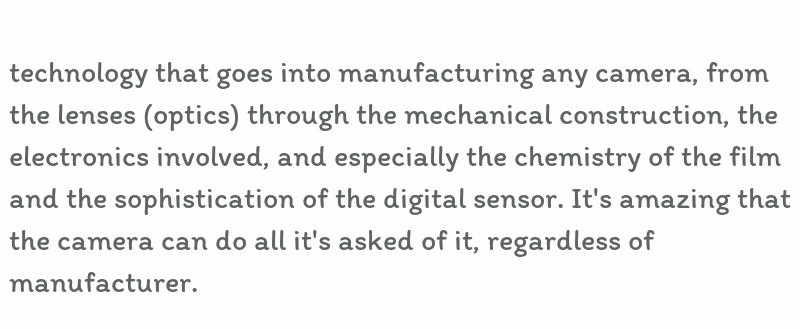technology that goes into manufacturing any camera, from the lenses (optics) through the mechanical construction, the electronics involved, and especially the chemistry of the film and the sophistication of the digital sensor. It's amazing that the camera can do all it's asked of it, regardless of manufacturer.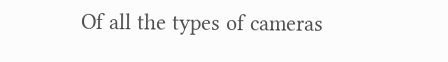Of all the types of cameras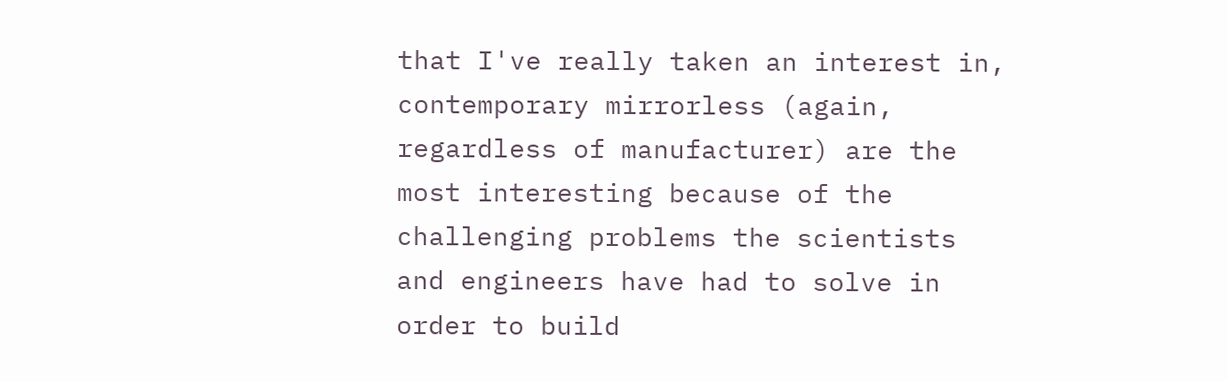that I've really taken an interest in, contemporary mirrorless (again, regardless of manufacturer) are the most interesting because of the challenging problems the scientists and engineers have had to solve in order to build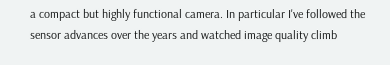a compact but highly functional camera. In particular I've followed the sensor advances over the years and watched image quality climb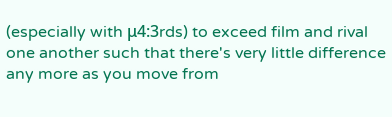(especially with μ4:3rds) to exceed film and rival one another such that there's very little difference any more as you move from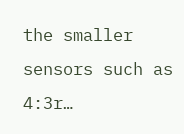the smaller sensors such as 4:3r…